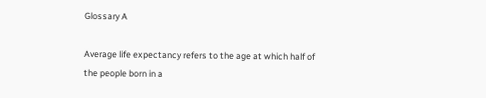Glossary A

Average life expectancy refers to the age at which half of the people born in a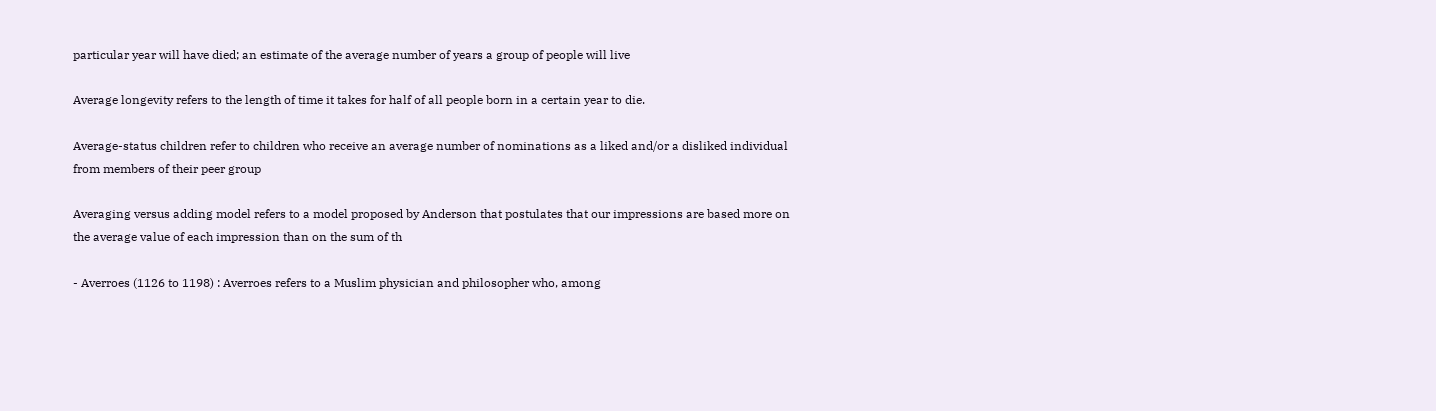particular year will have died; an estimate of the average number of years a group of people will live

Average longevity refers to the length of time it takes for half of all people born in a certain year to die.

Average-status children refer to children who receive an average number of nominations as a liked and/or a disliked individual from members of their peer group

Averaging versus adding model refers to a model proposed by Anderson that postulates that our impressions are based more on the average value of each impression than on the sum of th

- Averroes (1126 to 1198) : Averroes refers to a Muslim physician and philosopher who, among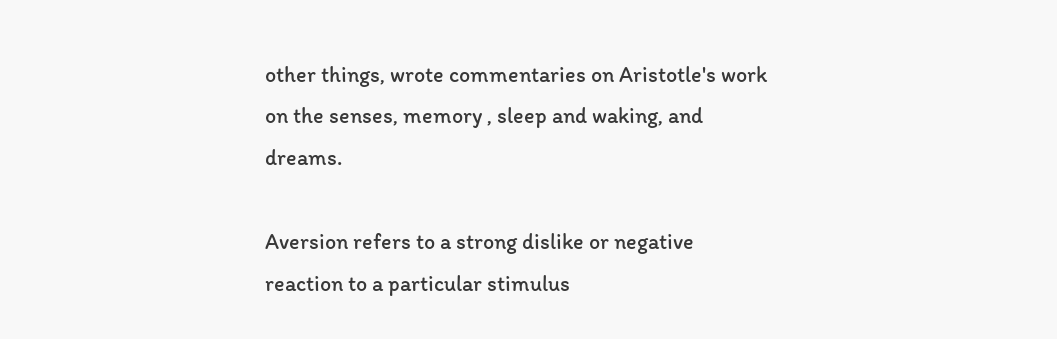other things, wrote commentaries on Aristotle's work on the senses, memory , sleep and waking, and dreams.

Aversion refers to a strong dislike or negative reaction to a particular stimulus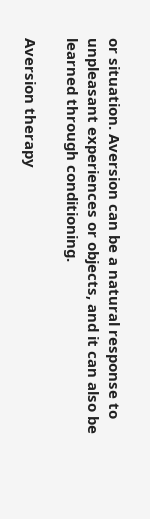or situation. Aversion can be a natural response to unpleasant experiences or objects, and it can also be learned through conditioning.

Aversion therapy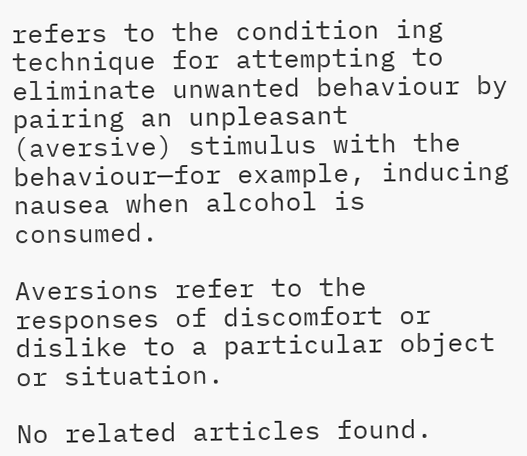refers to the condition ing technique for attempting to eliminate unwanted behaviour by pairing an unpleasant (aversive) stimulus with the behaviour—for example, inducing nausea when alcohol is consumed.

Aversions refer to the responses of discomfort or dislike to a particular object or situation.

No related articles found.